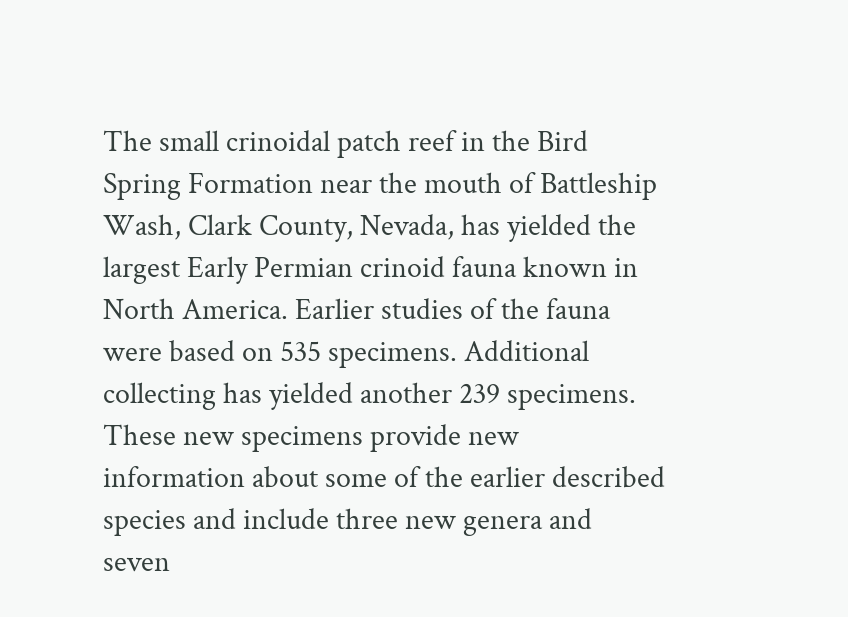The small crinoidal patch reef in the Bird Spring Formation near the mouth of Battleship Wash, Clark County, Nevada, has yielded the largest Early Permian crinoid fauna known in North America. Earlier studies of the fauna were based on 535 specimens. Additional collecting has yielded another 239 specimens. These new specimens provide new information about some of the earlier described species and include three new genera and seven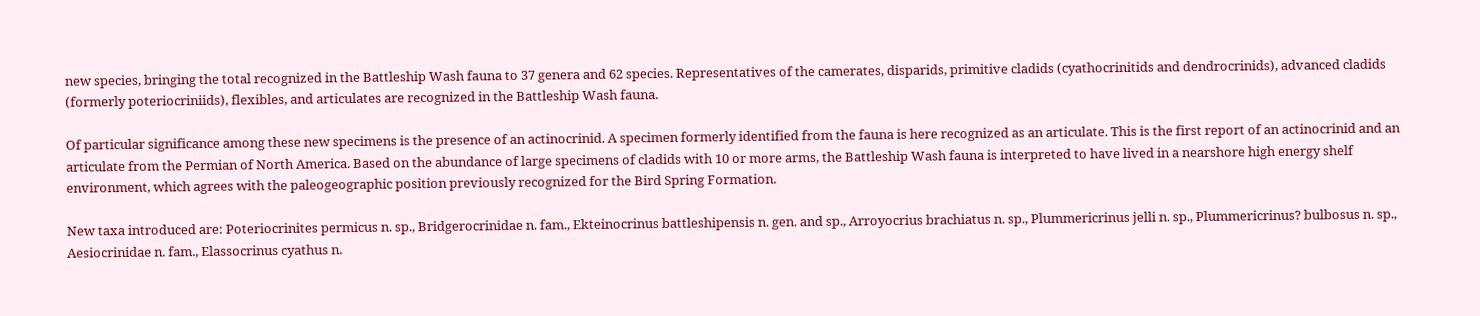new species, bringing the total recognized in the Battleship Wash fauna to 37 genera and 62 species. Representatives of the camerates, disparids, primitive cladids (cyathocrinitids and dendrocrinids), advanced cladids (formerly poteriocriniids), flexibles, and articulates are recognized in the Battleship Wash fauna.

Of particular significance among these new specimens is the presence of an actinocrinid. A specimen formerly identified from the fauna is here recognized as an articulate. This is the first report of an actinocrinid and an articulate from the Permian of North America. Based on the abundance of large specimens of cladids with 10 or more arms, the Battleship Wash fauna is interpreted to have lived in a nearshore high energy shelf environment, which agrees with the paleogeographic position previously recognized for the Bird Spring Formation.

New taxa introduced are: Poteriocrinites permicus n. sp., Bridgerocrinidae n. fam., Ekteinocrinus battleshipensis n. gen. and sp., Arroyocrius brachiatus n. sp., Plummericrinus jelli n. sp., Plummericrinus? bulbosus n. sp., Aesiocrinidae n. fam., Elassocrinus cyathus n.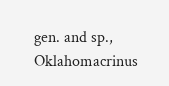gen. and sp., Oklahomacrinus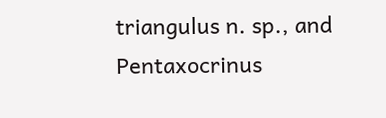triangulus n. sp., and Pentaxocrinus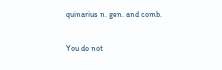quinarius n. gen. and comb.

You do not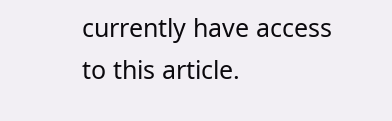currently have access to this article.